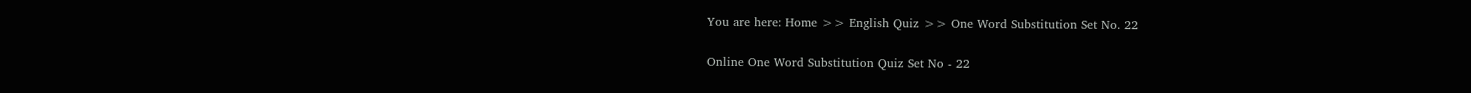You are here: Home >> English Quiz >> One Word Substitution Set No. 22

Online One Word Substitution Quiz Set No - 22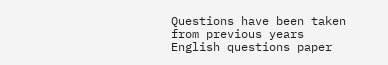Questions have been taken from previous years English questions paper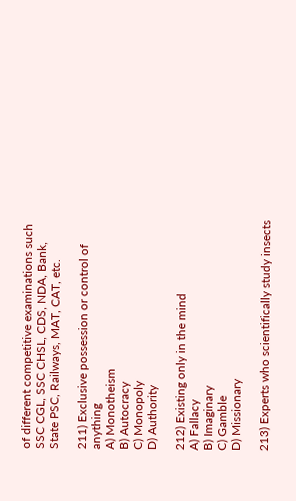of different competitive examinations such SSC CGL, SSC CHSL, CDS, NDA, Bank, State PSC, Railways, MAT, CAT, etc.

211) Exclusive possession or control of anything
A) Monotheism
B) Autocracy
C) Monopoly
D) Authority

212) Existing only in the mind
A) Fallacy
B) Imaginary
C) Gamble
D) Missionary

213) Experts who scientifically study insects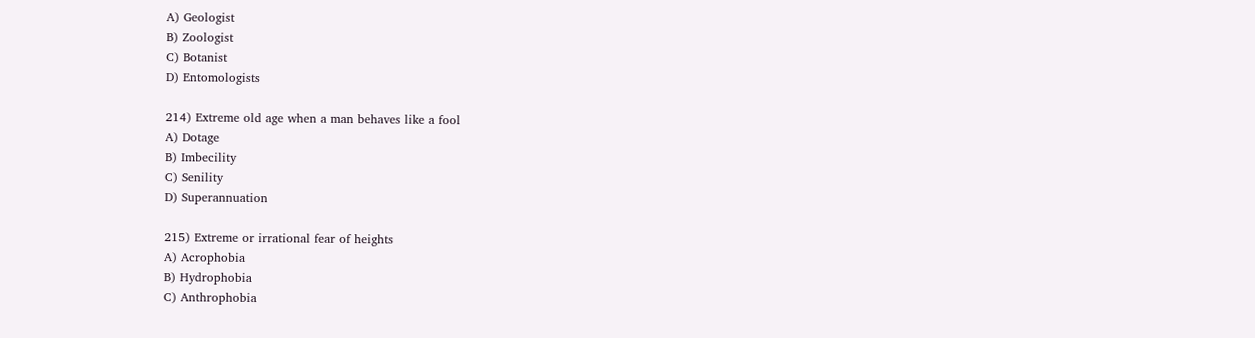A) Geologist
B) Zoologist
C) Botanist
D) Entomologists

214) Extreme old age when a man behaves like a fool
A) Dotage
B) Imbecility
C) Senility
D) Superannuation

215) Extreme or irrational fear of heights
A) Acrophobia
B) Hydrophobia
C) Anthrophobia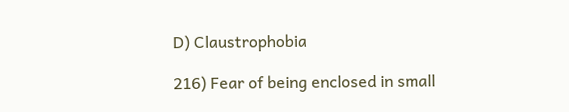D) Claustrophobia

216) Fear of being enclosed in small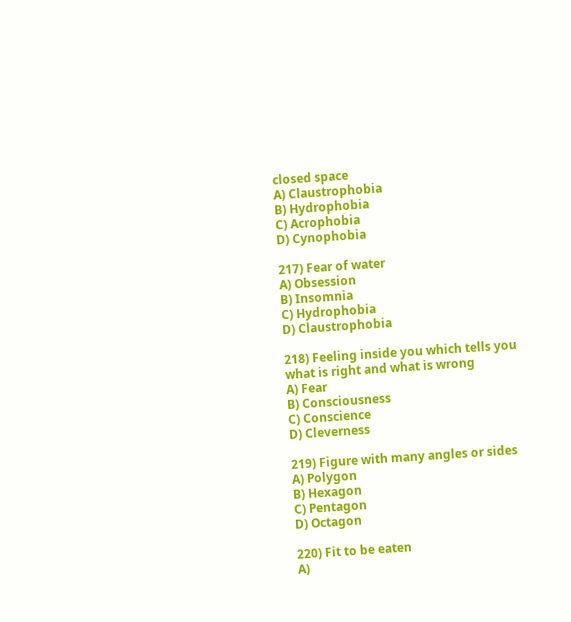closed space
A) Claustrophobia
B) Hydrophobia
C) Acrophobia
D) Cynophobia

217) Fear of water
A) Obsession
B) Insomnia
C) Hydrophobia
D) Claustrophobia

218) Feeling inside you which tells you what is right and what is wrong
A) Fear
B) Consciousness
C) Conscience
D) Cleverness

219) Figure with many angles or sides
A) Polygon
B) Hexagon
C) Pentagon
D) Octagon

220) Fit to be eaten
A)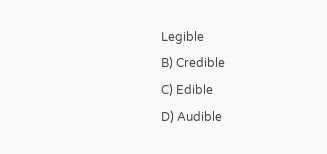Legible
B) Credible
C) Edible
D) Audible